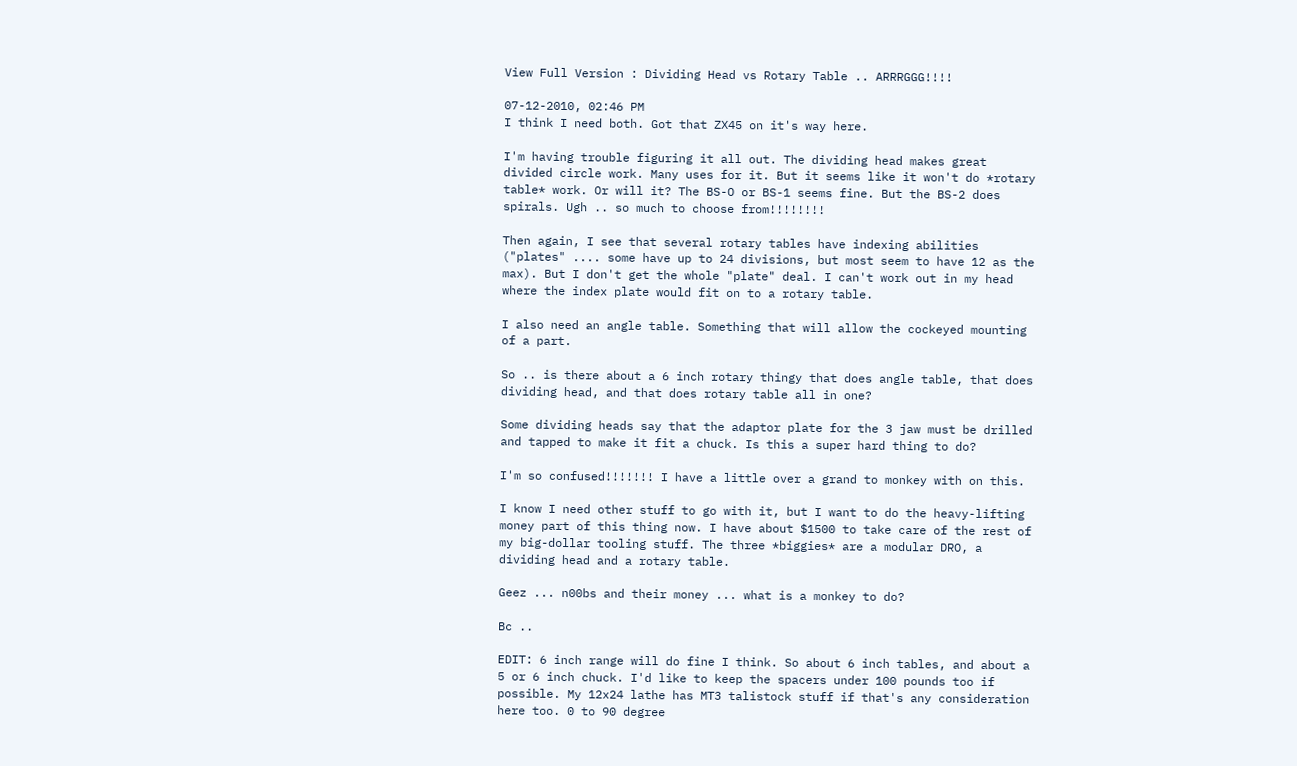View Full Version : Dividing Head vs Rotary Table .. ARRRGGG!!!!

07-12-2010, 02:46 PM
I think I need both. Got that ZX45 on it's way here.

I'm having trouble figuring it all out. The dividing head makes great divided circle work. Many uses for it. But it seems like it won't do *rotary table* work. Or will it? The BS-O or BS-1 seems fine. But the BS-2 does spirals. Ugh .. so much to choose from!!!!!!!!

Then again, I see that several rotary tables have indexing abilities ("plates" .... some have up to 24 divisions, but most seem to have 12 as the max). But I don't get the whole "plate" deal. I can't work out in my head where the index plate would fit on to a rotary table.

I also need an angle table. Something that will allow the cockeyed mounting of a part.

So .. is there about a 6 inch rotary thingy that does angle table, that does dividing head, and that does rotary table all in one?

Some dividing heads say that the adaptor plate for the 3 jaw must be drilled and tapped to make it fit a chuck. Is this a super hard thing to do?

I'm so confused!!!!!!! I have a little over a grand to monkey with on this.

I know I need other stuff to go with it, but I want to do the heavy-lifting money part of this thing now. I have about $1500 to take care of the rest of my big-dollar tooling stuff. The three *biggies* are a modular DRO, a dividing head and a rotary table.

Geez ... n00bs and their money ... what is a monkey to do?

Bc ..

EDIT: 6 inch range will do fine I think. So about 6 inch tables, and about a 5 or 6 inch chuck. I'd like to keep the spacers under 100 pounds too if possible. My 12x24 lathe has MT3 talistock stuff if that's any consideration here too. 0 to 90 degree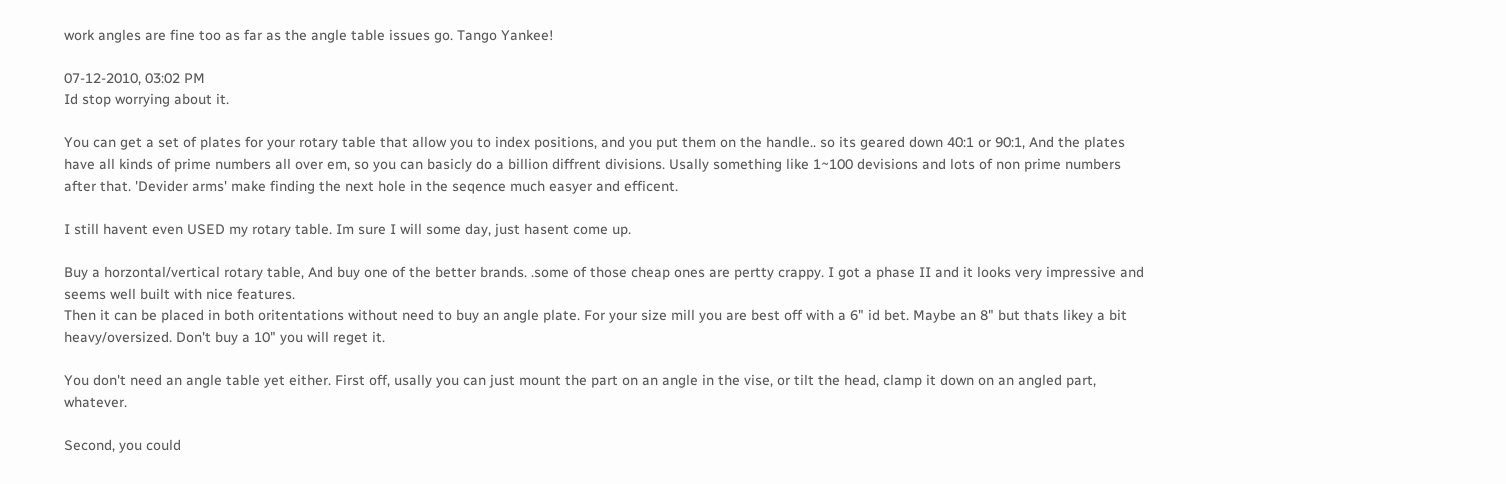work angles are fine too as far as the angle table issues go. Tango Yankee!

07-12-2010, 03:02 PM
Id stop worrying about it.

You can get a set of plates for your rotary table that allow you to index positions, and you put them on the handle.. so its geared down 40:1 or 90:1, And the plates have all kinds of prime numbers all over em, so you can basicly do a billion diffrent divisions. Usally something like 1~100 devisions and lots of non prime numbers after that. 'Devider arms' make finding the next hole in the seqence much easyer and efficent.

I still havent even USED my rotary table. Im sure I will some day, just hasent come up.

Buy a horzontal/vertical rotary table, And buy one of the better brands. .some of those cheap ones are pertty crappy. I got a phase II and it looks very impressive and seems well built with nice features.
Then it can be placed in both oritentations without need to buy an angle plate. For your size mill you are best off with a 6" id bet. Maybe an 8" but thats likey a bit heavy/oversized. Don't buy a 10" you will reget it.

You don't need an angle table yet either. First off, usally you can just mount the part on an angle in the vise, or tilt the head, clamp it down on an angled part, whatever.

Second, you could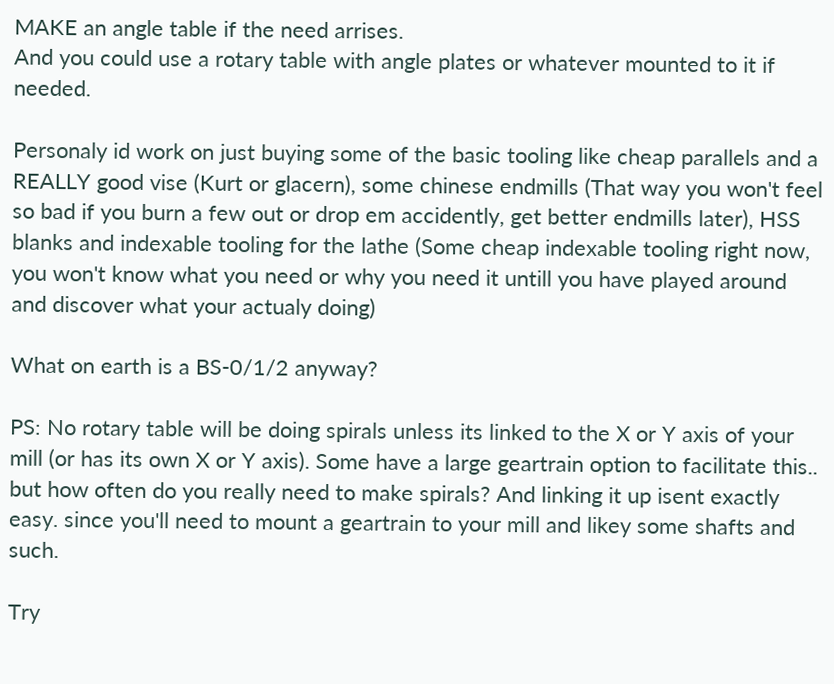MAKE an angle table if the need arrises.
And you could use a rotary table with angle plates or whatever mounted to it if needed.

Personaly id work on just buying some of the basic tooling like cheap parallels and a REALLY good vise (Kurt or glacern), some chinese endmills (That way you won't feel so bad if you burn a few out or drop em accidently, get better endmills later), HSS blanks and indexable tooling for the lathe (Some cheap indexable tooling right now, you won't know what you need or why you need it untill you have played around and discover what your actualy doing)

What on earth is a BS-0/1/2 anyway?

PS: No rotary table will be doing spirals unless its linked to the X or Y axis of your mill (or has its own X or Y axis). Some have a large geartrain option to facilitate this.. but how often do you really need to make spirals? And linking it up isent exactly easy. since you'll need to mount a geartrain to your mill and likey some shafts and such.

Try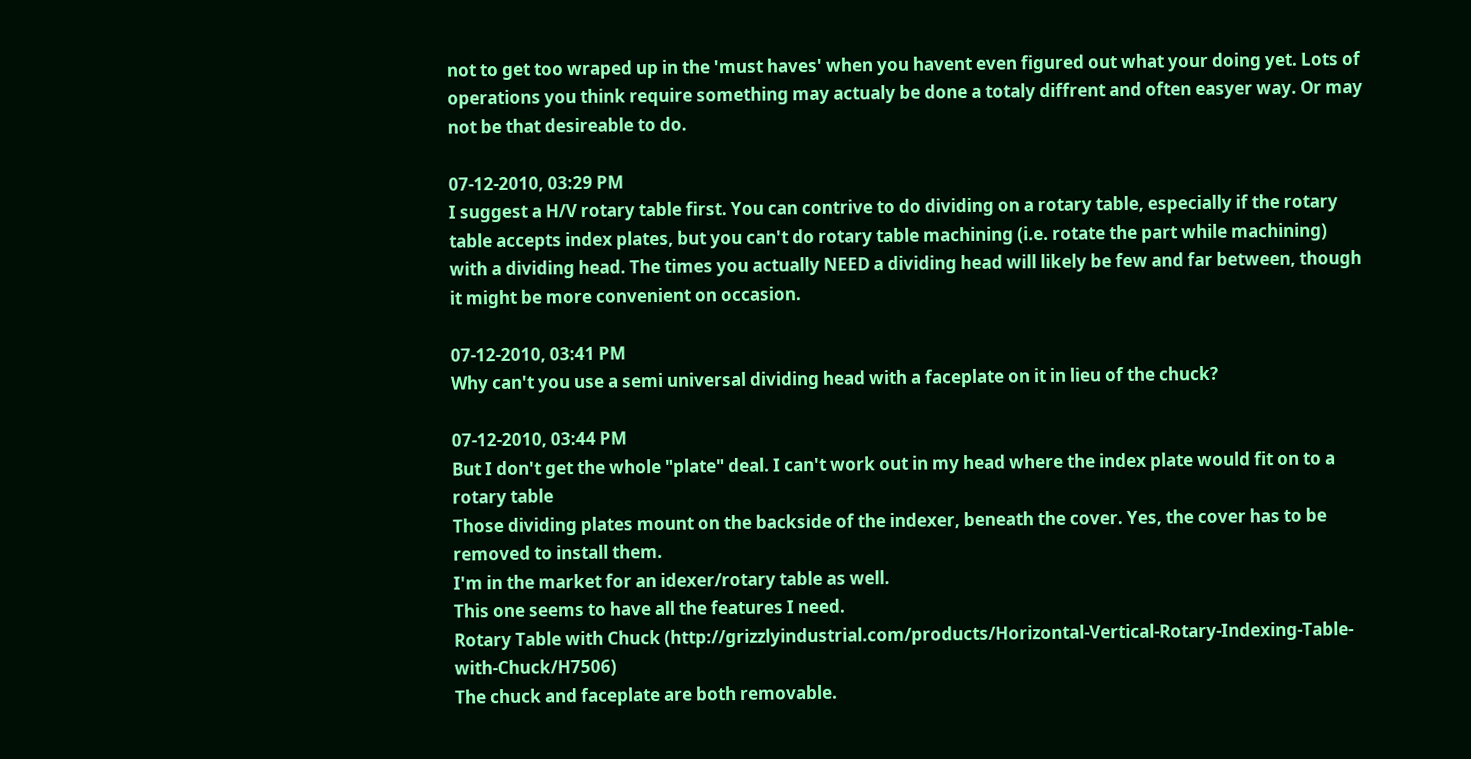not to get too wraped up in the 'must haves' when you havent even figured out what your doing yet. Lots of operations you think require something may actualy be done a totaly diffrent and often easyer way. Or may not be that desireable to do.

07-12-2010, 03:29 PM
I suggest a H/V rotary table first. You can contrive to do dividing on a rotary table, especially if the rotary table accepts index plates, but you can't do rotary table machining (i.e. rotate the part while machining) with a dividing head. The times you actually NEED a dividing head will likely be few and far between, though it might be more convenient on occasion.

07-12-2010, 03:41 PM
Why can't you use a semi universal dividing head with a faceplate on it in lieu of the chuck?

07-12-2010, 03:44 PM
But I don't get the whole "plate" deal. I can't work out in my head where the index plate would fit on to a rotary table
Those dividing plates mount on the backside of the indexer, beneath the cover. Yes, the cover has to be removed to install them.
I'm in the market for an idexer/rotary table as well.
This one seems to have all the features I need.
Rotary Table with Chuck (http://grizzlyindustrial.com/products/Horizontal-Vertical-Rotary-Indexing-Table-with-Chuck/H7506)
The chuck and faceplate are both removable.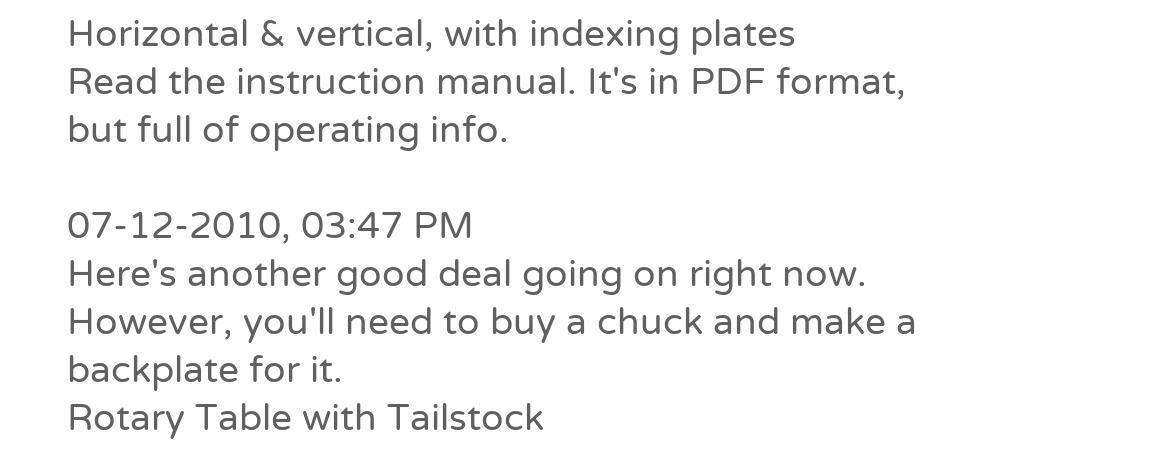Horizontal & vertical, with indexing plates
Read the instruction manual. It's in PDF format, but full of operating info.

07-12-2010, 03:47 PM
Here's another good deal going on right now.
However, you'll need to buy a chuck and make a backplate for it.
Rotary Table with Tailstock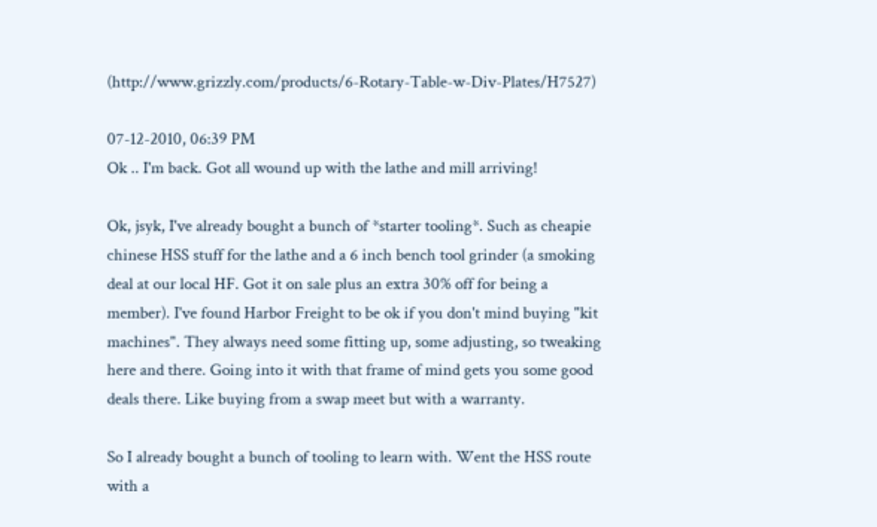(http://www.grizzly.com/products/6-Rotary-Table-w-Div-Plates/H7527)

07-12-2010, 06:39 PM
Ok .. I'm back. Got all wound up with the lathe and mill arriving!

Ok, jsyk, I've already bought a bunch of *starter tooling*. Such as cheapie chinese HSS stuff for the lathe and a 6 inch bench tool grinder (a smoking deal at our local HF. Got it on sale plus an extra 30% off for being a member). I've found Harbor Freight to be ok if you don't mind buying "kit machines". They always need some fitting up, some adjusting, so tweaking here and there. Going into it with that frame of mind gets you some good deals there. Like buying from a swap meet but with a warranty.

So I already bought a bunch of tooling to learn with. Went the HSS route with a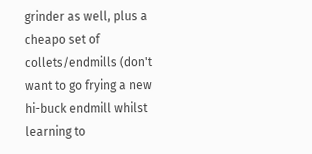grinder as well, plus a cheapo set of collets/endmills (don't want to go frying a new hi-buck endmill whilst learning to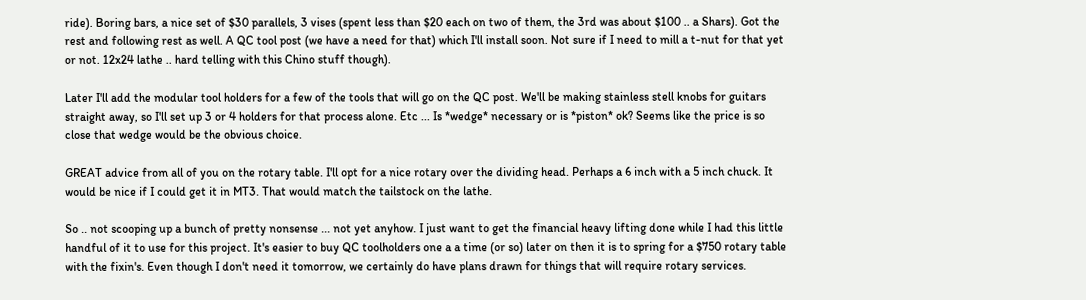ride). Boring bars, a nice set of $30 parallels, 3 vises (spent less than $20 each on two of them, the 3rd was about $100 .. a Shars). Got the rest and following rest as well. A QC tool post (we have a need for that) which I'll install soon. Not sure if I need to mill a t-nut for that yet or not. 12x24 lathe .. hard telling with this Chino stuff though).

Later I'll add the modular tool holders for a few of the tools that will go on the QC post. We'll be making stainless stell knobs for guitars straight away, so I'll set up 3 or 4 holders for that process alone. Etc ... Is *wedge* necessary or is *piston* ok? Seems like the price is so close that wedge would be the obvious choice.

GREAT advice from all of you on the rotary table. I'll opt for a nice rotary over the dividing head. Perhaps a 6 inch with a 5 inch chuck. It would be nice if I could get it in MT3. That would match the tailstock on the lathe.

So .. not scooping up a bunch of pretty nonsense ... not yet anyhow. I just want to get the financial heavy lifting done while I had this little handful of it to use for this project. It's easier to buy QC toolholders one a a time (or so) later on then it is to spring for a $750 rotary table with the fixin's. Even though I don't need it tomorrow, we certainly do have plans drawn for things that will require rotary services.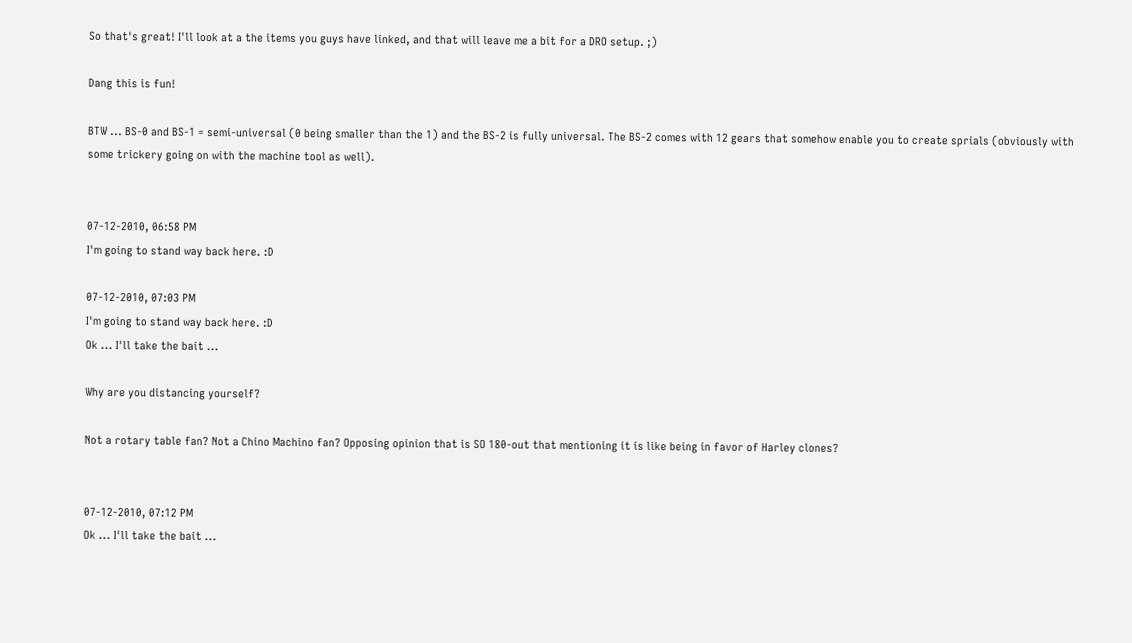So that's great! I'll look at a the items you guys have linked, and that will leave me a bit for a DRO setup. ;)

Dang this is fun!

BTW ... BS-0 and BS-1 = semi-universal (0 being smaller than the 1) and the BS-2 is fully universal. The BS-2 comes with 12 gears that somehow enable you to create sprials (obviously with some trickery going on with the machine tool as well).


07-12-2010, 06:58 PM
I'm going to stand way back here. :D

07-12-2010, 07:03 PM
I'm going to stand way back here. :D
Ok ... I'll take the bait ...

Why are you distancing yourself?

Not a rotary table fan? Not a Chino Machino fan? Opposing opinion that is SO 180-out that mentioning it is like being in favor of Harley clones?


07-12-2010, 07:12 PM
Ok ... I'll take the bait ...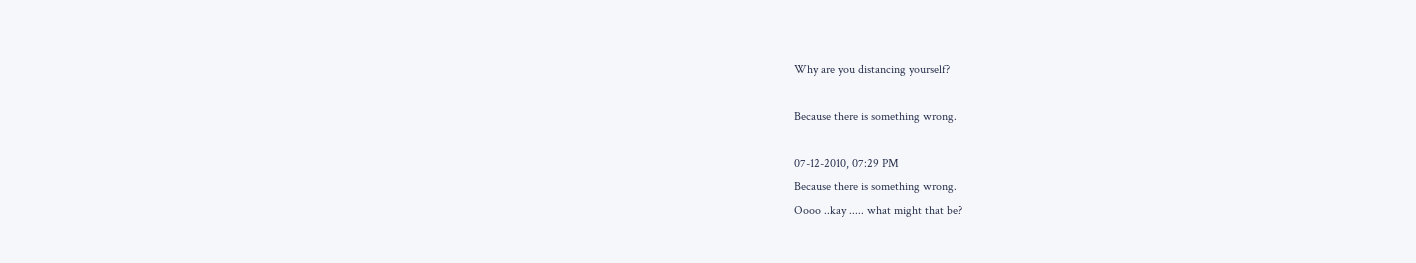Why are you distancing yourself?

Because there is something wrong.

07-12-2010, 07:29 PM
Because there is something wrong.
Oooo ..kay ..... what might that be?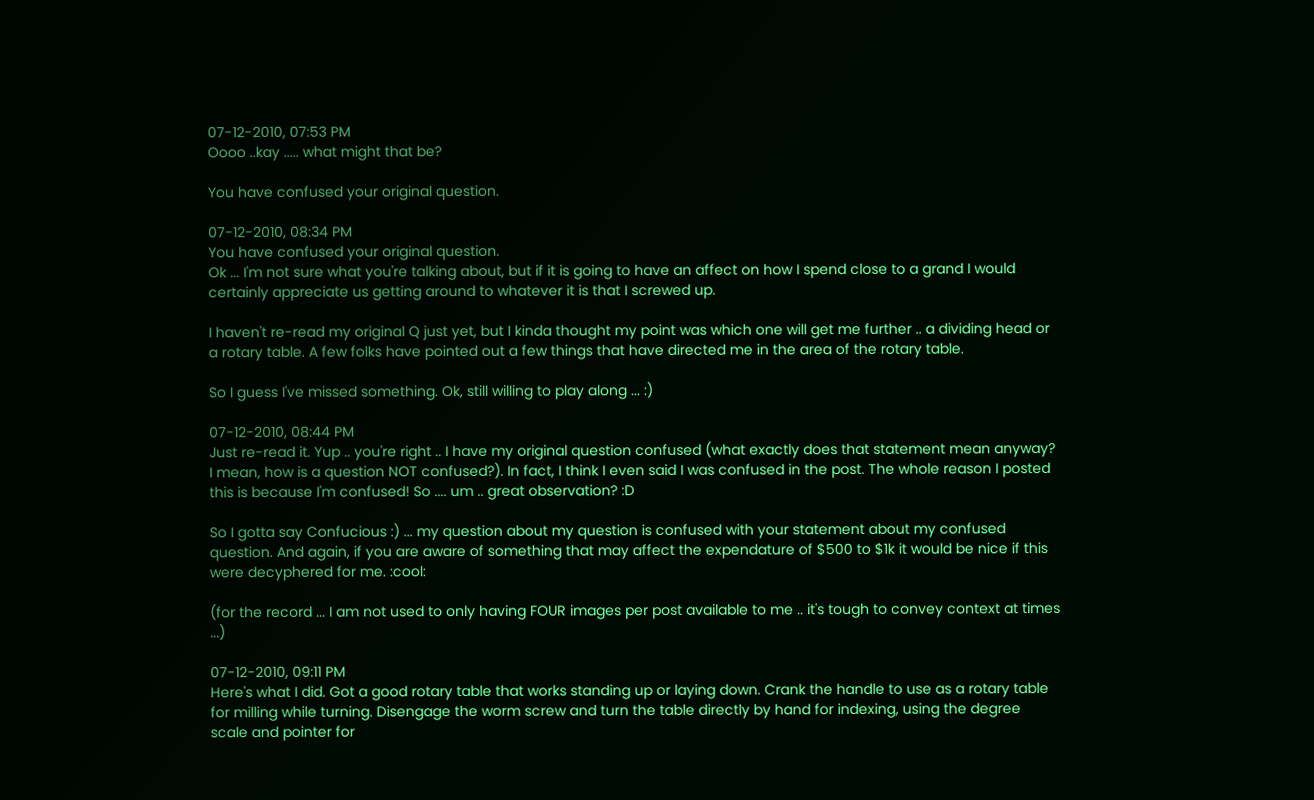07-12-2010, 07:53 PM
Oooo ..kay ..... what might that be?

You have confused your original question.

07-12-2010, 08:34 PM
You have confused your original question.
Ok ... I'm not sure what you're talking about, but if it is going to have an affect on how I spend close to a grand I would certainly appreciate us getting around to whatever it is that I screwed up.

I haven't re-read my original Q just yet, but I kinda thought my point was which one will get me further .. a dividing head or a rotary table. A few folks have pointed out a few things that have directed me in the area of the rotary table.

So I guess I've missed something. Ok, still willing to play along ... :)

07-12-2010, 08:44 PM
Just re-read it. Yup .. you're right .. I have my original question confused (what exactly does that statement mean anyway? I mean, how is a question NOT confused?). In fact, I think I even said I was confused in the post. The whole reason I posted this is because I'm confused! So .... um .. great observation? :D

So I gotta say Confucious :) ... my question about my question is confused with your statement about my confused question. And again, if you are aware of something that may affect the expendature of $500 to $1k it would be nice if this were decyphered for me. :cool:

(for the record ... I am not used to only having FOUR images per post available to me .. it's tough to convey context at times ...)

07-12-2010, 09:11 PM
Here's what I did. Got a good rotary table that works standing up or laying down. Crank the handle to use as a rotary table for milling while turning. Disengage the worm screw and turn the table directly by hand for indexing, using the degree scale and pointer for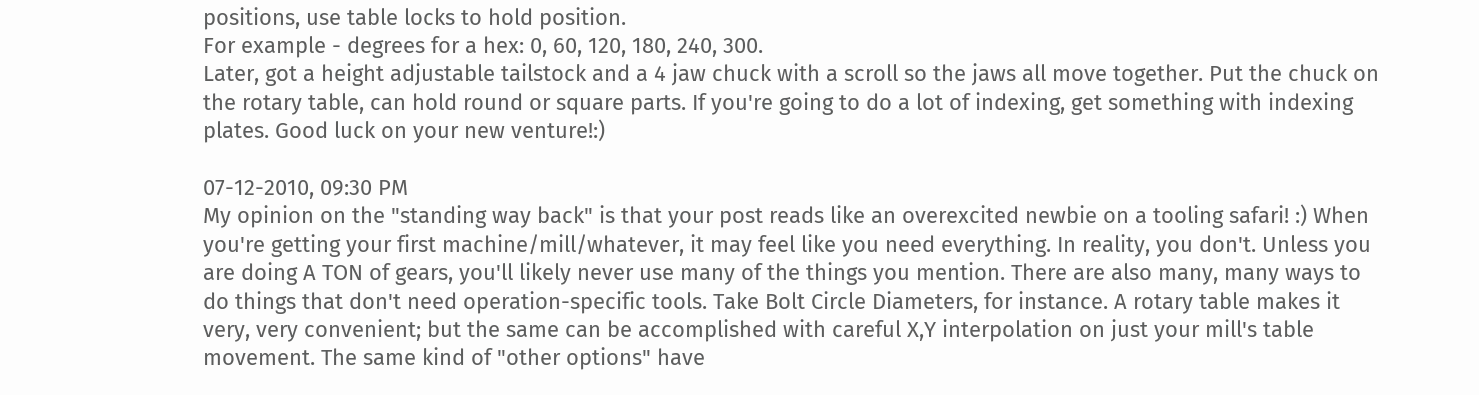positions, use table locks to hold position.
For example - degrees for a hex: 0, 60, 120, 180, 240, 300.
Later, got a height adjustable tailstock and a 4 jaw chuck with a scroll so the jaws all move together. Put the chuck on the rotary table, can hold round or square parts. If you're going to do a lot of indexing, get something with indexing plates. Good luck on your new venture!:)

07-12-2010, 09:30 PM
My opinion on the "standing way back" is that your post reads like an overexcited newbie on a tooling safari! :) When you're getting your first machine/mill/whatever, it may feel like you need everything. In reality, you don't. Unless you are doing A TON of gears, you'll likely never use many of the things you mention. There are also many, many ways to do things that don't need operation-specific tools. Take Bolt Circle Diameters, for instance. A rotary table makes it very, very convenient; but the same can be accomplished with careful X,Y interpolation on just your mill's table movement. The same kind of "other options" have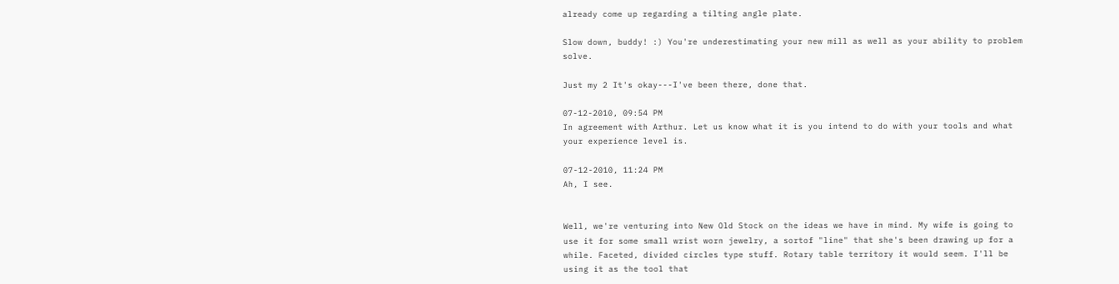already come up regarding a tilting angle plate.

Slow down, buddy! :) You're underestimating your new mill as well as your ability to problem solve.

Just my 2 It's okay---I've been there, done that.

07-12-2010, 09:54 PM
In agreement with Arthur. Let us know what it is you intend to do with your tools and what your experience level is.

07-12-2010, 11:24 PM
Ah, I see.


Well, we're venturing into New Old Stock on the ideas we have in mind. My wife is going to use it for some small wrist worn jewelry, a sortof "line" that she's been drawing up for a while. Faceted, divided circles type stuff. Rotary table territory it would seem. I'll be using it as the tool that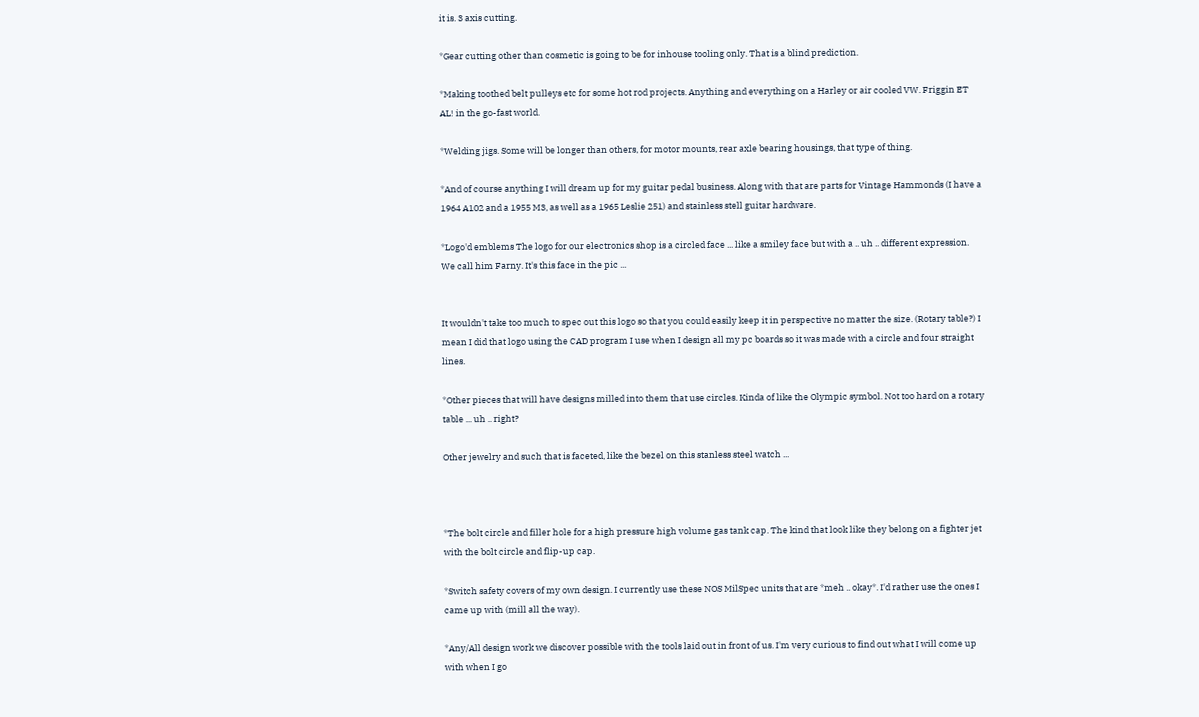it is. 3 axis cutting.

*Gear cutting other than cosmetic is going to be for inhouse tooling only. That is a blind prediction.

*Making toothed belt pulleys etc for some hot rod projects. Anything and everything on a Harley or air cooled VW. Friggin ET AL! in the go-fast world.

*Welding jigs. Some will be longer than others, for motor mounts, rear axle bearing housings, that type of thing.

*And of course anything I will dream up for my guitar pedal business. Along with that are parts for Vintage Hammonds (I have a 1964 A102 and a 1955 M3, as well as a 1965 Leslie 251) and stainless stell guitar hardware.

*Logo'd emblems The logo for our electronics shop is a circled face ... like a smiley face but with a .. uh .. different expression. We call him Farny. It's this face in the pic ...


It wouldn't take too much to spec out this logo so that you could easily keep it in perspective no matter the size. (Rotary table?) I mean I did that logo using the CAD program I use when I design all my pc boards so it was made with a circle and four straight lines.

*Other pieces that will have designs milled into them that use circles. Kinda of like the Olympic symbol. Not too hard on a rotary table ... uh .. right?

Other jewelry and such that is faceted, like the bezel on this stanless steel watch ...



*The bolt circle and filler hole for a high pressure high volume gas tank cap. The kind that look like they belong on a fighter jet with the bolt circle and flip-up cap.

*Switch safety covers of my own design. I currently use these NOS MilSpec units that are *meh .. okay*. I'd rather use the ones I came up with (mill all the way).

*Any/All design work we discover possible with the tools laid out in front of us. I'm very curious to find out what I will come up with when I go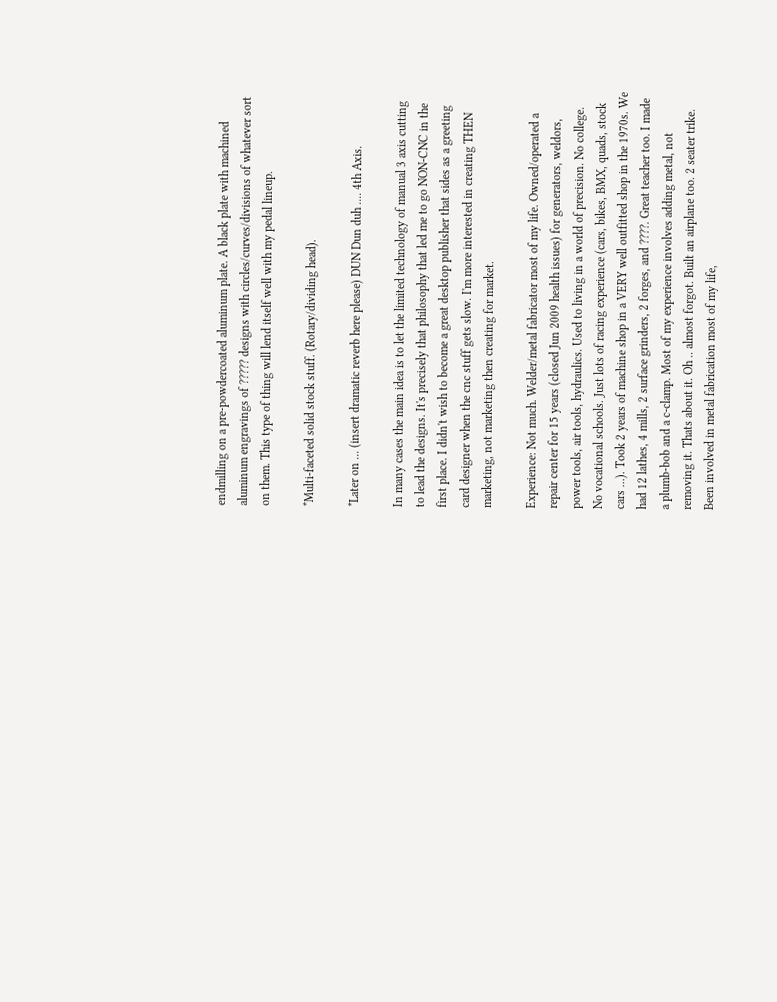endmilling on a pre-powdercoated aluminum plate. A black plate with machined aluminum engravings of ????? designs with circles/curves/divisions of whatever sort on them. This type of thing will lend itself well with my pedal lineup.

*Multi-faceted solid stock stuff. (Rotary/dividing head).

*Later on ... (insert dramatic reverb here please) DUN Dun duh .... 4th Axis.

In many cases the main idea is to let the limited technology of manual 3 axis cutting to lead the designs. It's precisely that philosophy that led me to go NON-CNC in the first place. I didn't wish to become a great desktop publisher that sides as a greeting card designer when the cnc stuff gets slow. I'm more interested in creating THEN marketing, not marketing then creating for market.

Experience: Not much. Welder/metal fabricator most of my life. Owned/operated a repair center for 15 years (closed Jun 2009 health issues) for generators, weldors, power tools, air tools, hydraulics. Used to living in a world of precision. No college. No vocational schools. Just lots of racing experience (cars, bikes, BMX, quads, stock cars ...). Took 2 years of machine shop in a VERY well outfitted shop in the 1970s. We had 12 lathes, 4 mills, 2 surface grinders, 2 forges, and ????. Great teacher too. I made a plumb-bob and a c-clamp. Most of my experience involves adding metal, not removing it. Thats about it. Oh .. almost forgot. Built an airplane too. 2 seater trike. Been involved in metal fabrication most of my life,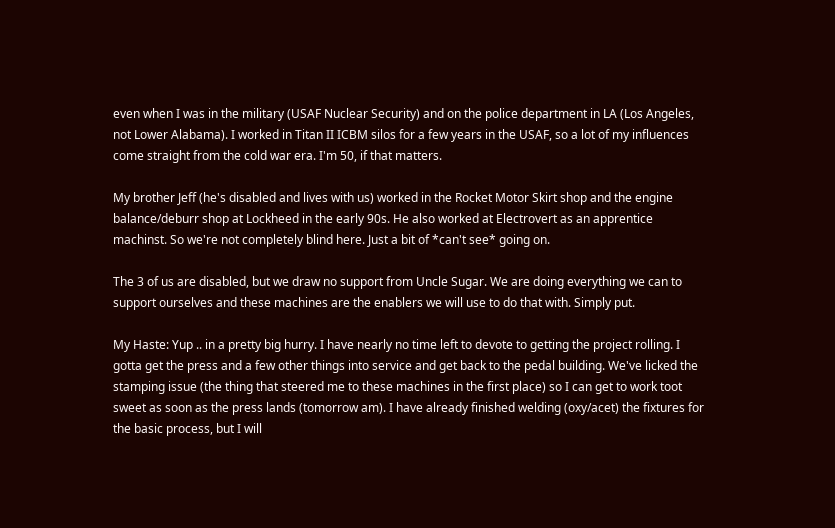even when I was in the military (USAF Nuclear Security) and on the police department in LA (Los Angeles, not Lower Alabama). I worked in Titan II ICBM silos for a few years in the USAF, so a lot of my influences come straight from the cold war era. I'm 50, if that matters.

My brother Jeff (he's disabled and lives with us) worked in the Rocket Motor Skirt shop and the engine balance/deburr shop at Lockheed in the early 90s. He also worked at Electrovert as an apprentice machinst. So we're not completely blind here. Just a bit of *can't see* going on.

The 3 of us are disabled, but we draw no support from Uncle Sugar. We are doing everything we can to support ourselves and these machines are the enablers we will use to do that with. Simply put.

My Haste: Yup .. in a pretty big hurry. I have nearly no time left to devote to getting the project rolling. I gotta get the press and a few other things into service and get back to the pedal building. We've licked the stamping issue (the thing that steered me to these machines in the first place) so I can get to work toot sweet as soon as the press lands (tomorrow am). I have already finished welding (oxy/acet) the fixtures for the basic process, but I will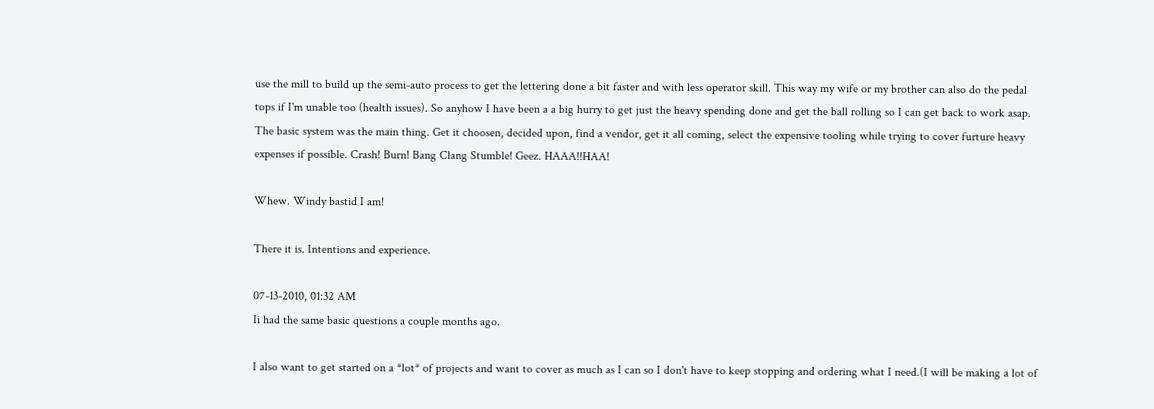use the mill to build up the semi-auto process to get the lettering done a bit faster and with less operator skill. This way my wife or my brother can also do the pedal tops if I'm unable too (health issues). So anyhow I have been a a big hurry to get just the heavy spending done and get the ball rolling so I can get back to work asap. The basic system was the main thing. Get it choosen, decided upon, find a vendor, get it all coming, select the expensive tooling while trying to cover furture heavy expenses if possible. Crash! Burn! Bang Clang Stumble! Geez. HAAA!!HAA!

Whew. Windy bastid I am!

There it is. Intentions and experience.

07-13-2010, 01:32 AM
Ii had the same basic questions a couple months ago.

I also want to get started on a *lot* of projects and want to cover as much as I can so I don't have to keep stopping and ordering what I need.(I will be making a lot of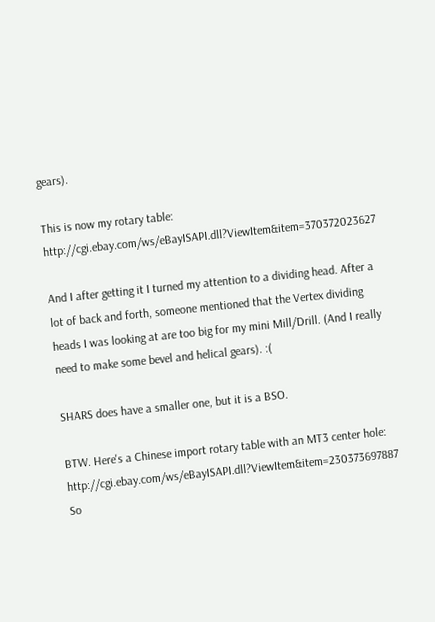gears).

This is now my rotary table: http://cgi.ebay.com/ws/eBayISAPI.dll?ViewItem&item=370372023627

And I after getting it I turned my attention to a dividing head. After a lot of back and forth, someone mentioned that the Vertex dividing heads I was looking at are too big for my mini Mill/Drill. (And I really need to make some bevel and helical gears). :(

SHARS does have a smaller one, but it is a BSO.

BTW. Here's a Chinese import rotary table with an MT3 center hole: http://cgi.ebay.com/ws/eBayISAPI.dll?ViewItem&item=230373697887 So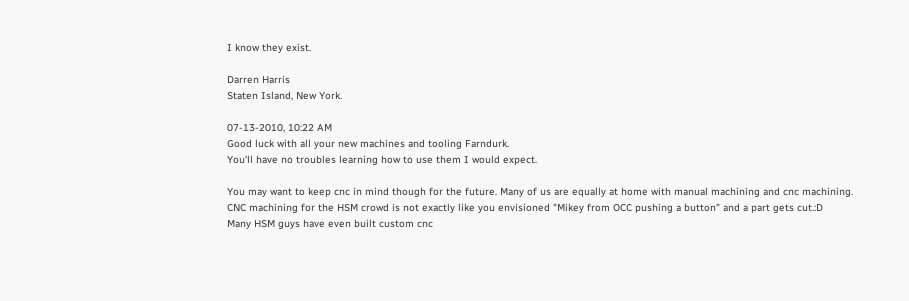I know they exist.

Darren Harris
Staten Island, New York.

07-13-2010, 10:22 AM
Good luck with all your new machines and tooling Farndurk.
You'll have no troubles learning how to use them I would expect.

You may want to keep cnc in mind though for the future. Many of us are equally at home with manual machining and cnc machining.
CNC machining for the HSM crowd is not exactly like you envisioned "Mikey from OCC pushing a button" and a part gets cut.:D
Many HSM guys have even built custom cnc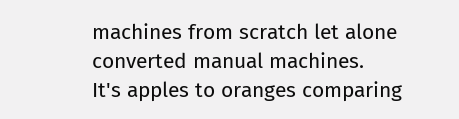machines from scratch let alone converted manual machines.
It's apples to oranges comparing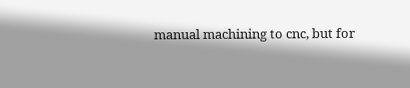manual machining to cnc, but for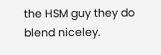the HSM guy they do blend niceley.